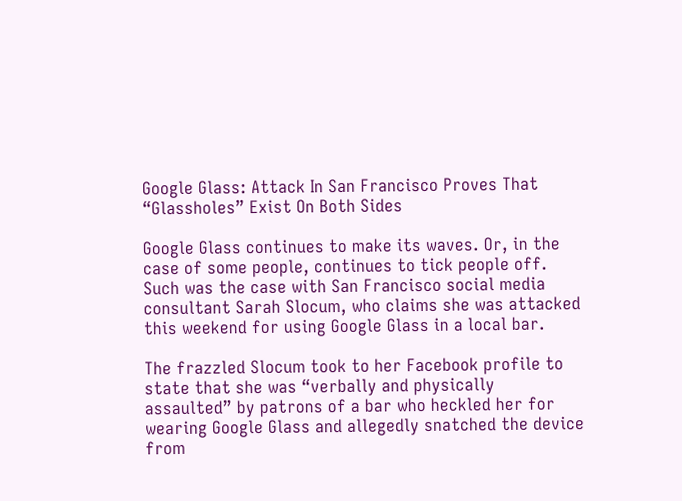Google Glass: Attack In San Francisco Proves That “Glassholes” Exist On Both Sides

Google Glass continues to make its waves. Or, in the case of some people, continues to tick people off. Such was the case with San Francisco social media consultant Sarah Slocum, who claims she was attacked this weekend for using Google Glass in a local bar.

The frazzled Slocum took to her Facebook profile to state that she was “verbally and physically assaulted” by patrons of a bar who heckled her for wearing Google Glass and allegedly snatched the device from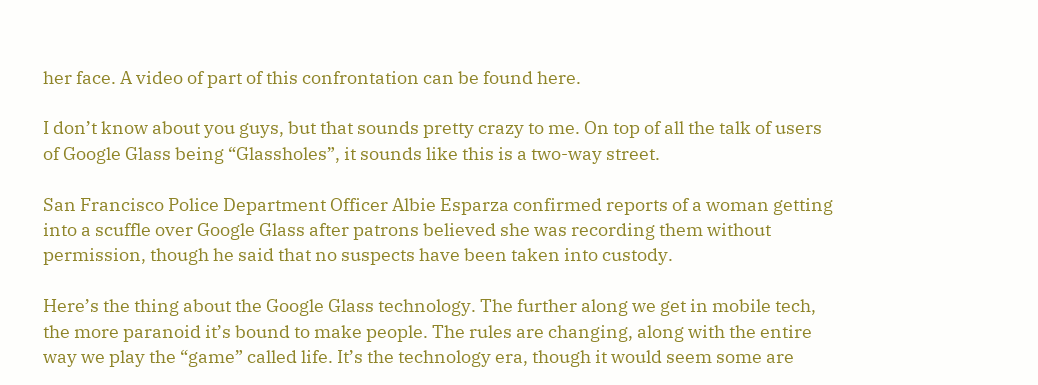her face. A video of part of this confrontation can be found here.

I don’t know about you guys, but that sounds pretty crazy to me. On top of all the talk of users of Google Glass being “Glassholes”, it sounds like this is a two-way street.

San Francisco Police Department Officer Albie Esparza confirmed reports of a woman getting into a scuffle over Google Glass after patrons believed she was recording them without permission, though he said that no suspects have been taken into custody.

Here’s the thing about the Google Glass technology. The further along we get in mobile tech, the more paranoid it’s bound to make people. The rules are changing, along with the entire way we play the “game” called life. It’s the technology era, though it would seem some are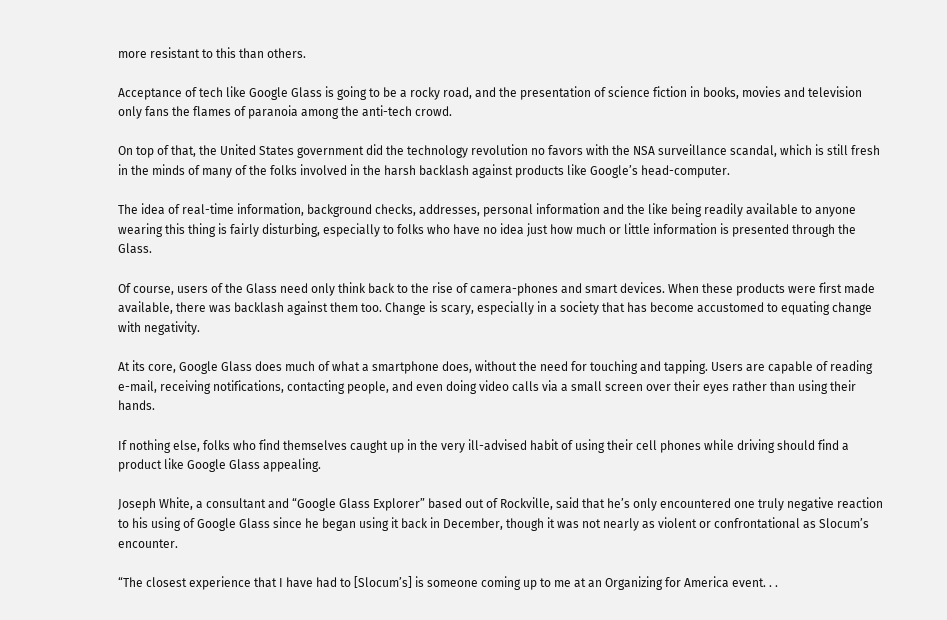more resistant to this than others.

Acceptance of tech like Google Glass is going to be a rocky road, and the presentation of science fiction in books, movies and television only fans the flames of paranoia among the anti-tech crowd.

On top of that, the United States government did the technology revolution no favors with the NSA surveillance scandal, which is still fresh in the minds of many of the folks involved in the harsh backlash against products like Google’s head-computer.

The idea of real-time information, background checks, addresses, personal information and the like being readily available to anyone wearing this thing is fairly disturbing, especially to folks who have no idea just how much or little information is presented through the Glass.

Of course, users of the Glass need only think back to the rise of camera-phones and smart devices. When these products were first made available, there was backlash against them too. Change is scary, especially in a society that has become accustomed to equating change with negativity.

At its core, Google Glass does much of what a smartphone does, without the need for touching and tapping. Users are capable of reading e-mail, receiving notifications, contacting people, and even doing video calls via a small screen over their eyes rather than using their hands.

If nothing else, folks who find themselves caught up in the very ill-advised habit of using their cell phones while driving should find a product like Google Glass appealing.

Joseph White, a consultant and “Google Glass Explorer” based out of Rockville, said that he’s only encountered one truly negative reaction to his using of Google Glass since he began using it back in December, though it was not nearly as violent or confrontational as Slocum’s encounter.

“The closest experience that I have had to [Slocum’s] is someone coming up to me at an Organizing for America event. . .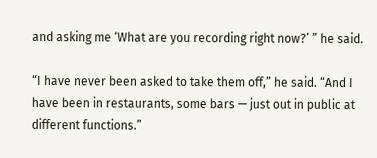and asking me ‘What are you recording right now?’ ” he said.

“I have never been asked to take them off,” he said. “And I have been in restaurants, some bars — just out in public at different functions.”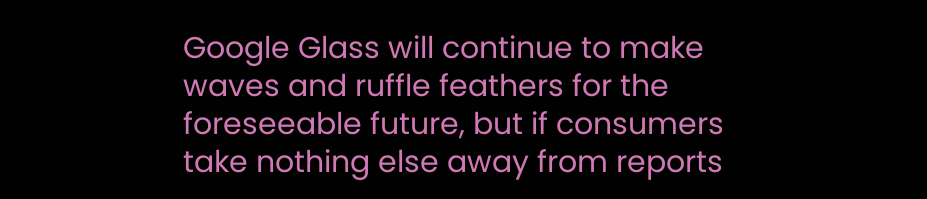Google Glass will continue to make waves and ruffle feathers for the foreseeable future, but if consumers take nothing else away from reports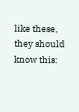like these, they should know this: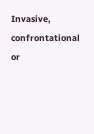Invasive, confrontational or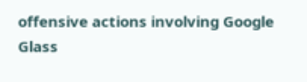offensive actions involving Google Glass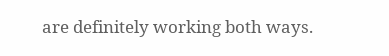are definitely working both ways.